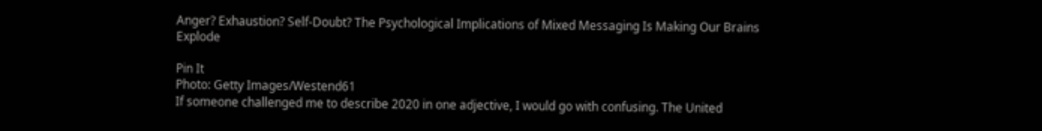Anger? Exhaustion? Self-Doubt? The Psychological Implications of Mixed Messaging Is Making Our Brains Explode

Pin It
Photo: Getty Images/Westend61
If someone challenged me to describe 2020 in one adjective, I would go with confusing. The United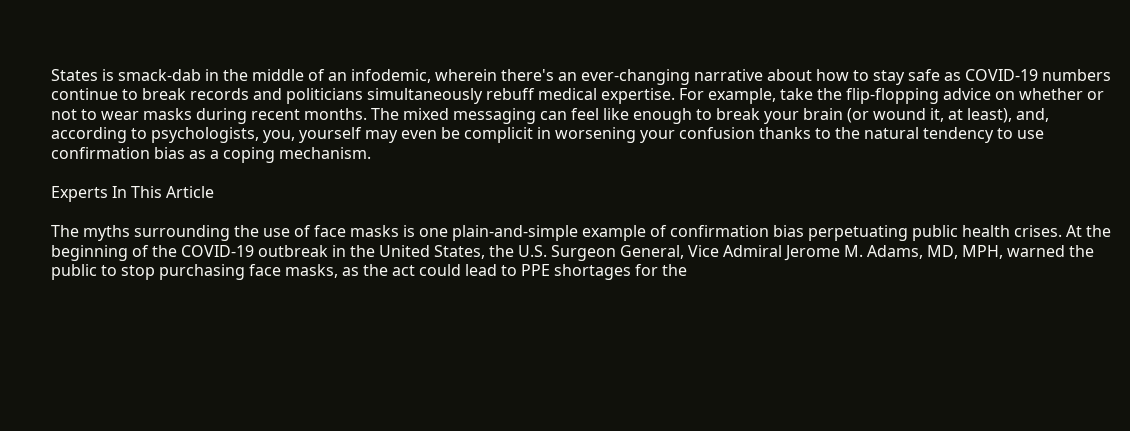States is smack-dab in the middle of an infodemic, wherein there's an ever-changing narrative about how to stay safe as COVID-19 numbers continue to break records and politicians simultaneously rebuff medical expertise. For example, take the flip-flopping advice on whether or not to wear masks during recent months. The mixed messaging can feel like enough to break your brain (or wound it, at least), and, according to psychologists, you, yourself may even be complicit in worsening your confusion thanks to the natural tendency to use confirmation bias as a coping mechanism.

Experts In This Article

The myths surrounding the use of face masks is one plain-and-simple example of confirmation bias perpetuating public health crises. At the beginning of the COVID-19 outbreak in the United States, the U.S. Surgeon General, Vice Admiral Jerome M. Adams, MD, MPH, warned the public to stop purchasing face masks, as the act could lead to PPE shortages for the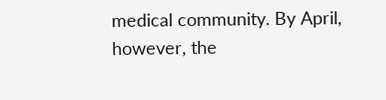medical community. By April, however, the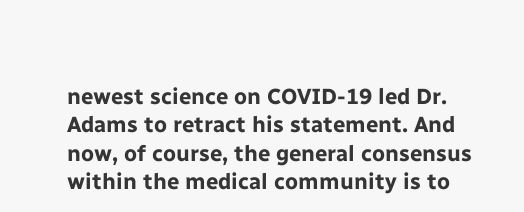newest science on COVID-19 led Dr. Adams to retract his statement. And now, of course, the general consensus within the medical community is to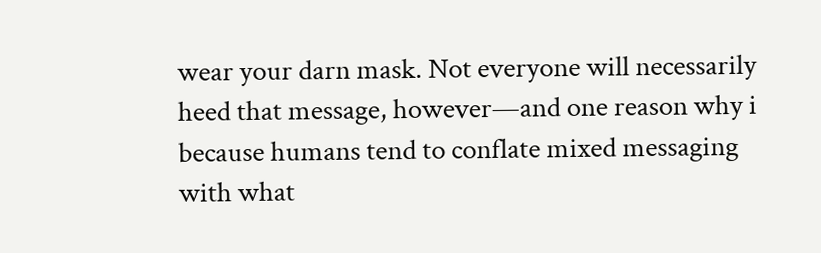wear your darn mask. Not everyone will necessarily heed that message, however—and one reason why i because humans tend to conflate mixed messaging with what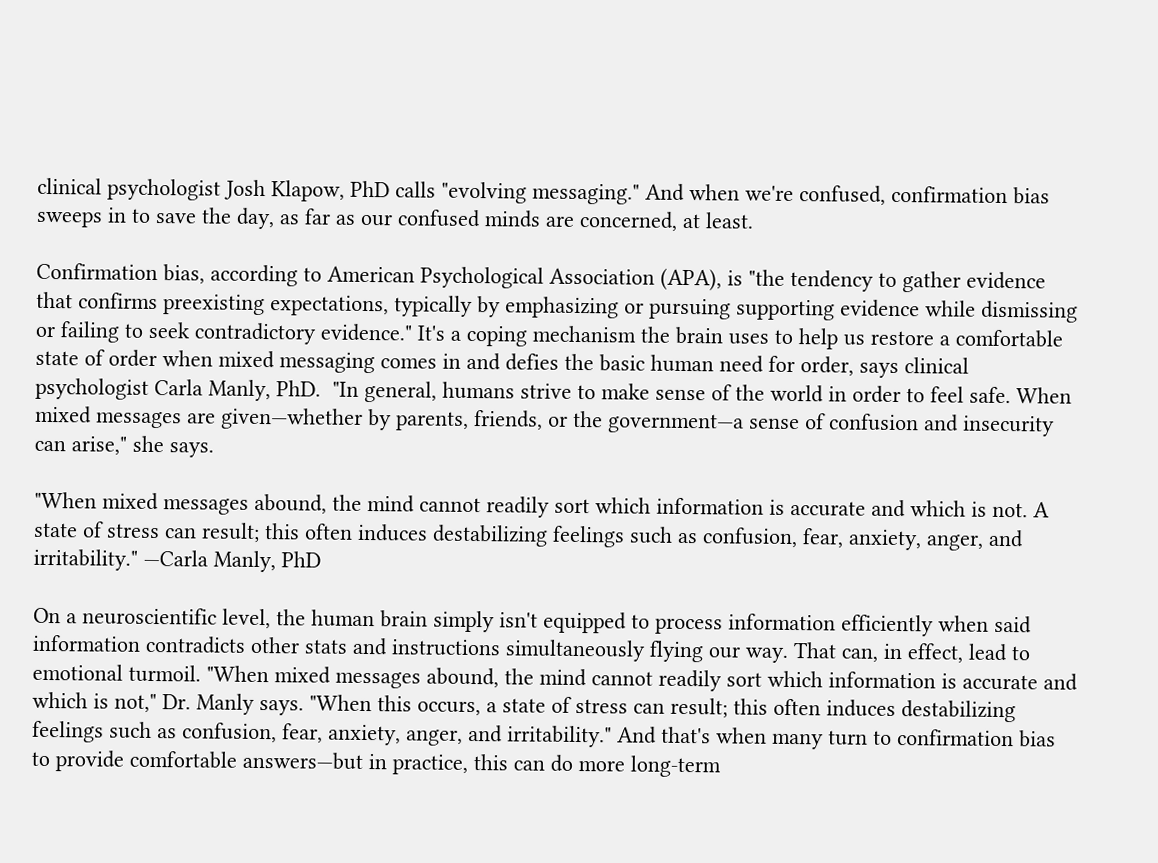clinical psychologist Josh Klapow, PhD calls "evolving messaging." And when we're confused, confirmation bias sweeps in to save the day, as far as our confused minds are concerned, at least.

Confirmation bias, according to American Psychological Association (APA), is "the tendency to gather evidence that confirms preexisting expectations, typically by emphasizing or pursuing supporting evidence while dismissing or failing to seek contradictory evidence." It's a coping mechanism the brain uses to help us restore a comfortable state of order when mixed messaging comes in and defies the basic human need for order, says clinical psychologist Carla Manly, PhD.  "In general, humans strive to make sense of the world in order to feel safe. When mixed messages are given—whether by parents, friends, or the government—a sense of confusion and insecurity can arise," she says.

"When mixed messages abound, the mind cannot readily sort which information is accurate and which is not. A state of stress can result; this often induces destabilizing feelings such as confusion, fear, anxiety, anger, and irritability." —Carla Manly, PhD

On a neuroscientific level, the human brain simply isn't equipped to process information efficiently when said information contradicts other stats and instructions simultaneously flying our way. That can, in effect, lead to emotional turmoil. "When mixed messages abound, the mind cannot readily sort which information is accurate and which is not," Dr. Manly says. "When this occurs, a state of stress can result; this often induces destabilizing feelings such as confusion, fear, anxiety, anger, and irritability." And that's when many turn to confirmation bias to provide comfortable answers—but in practice, this can do more long-term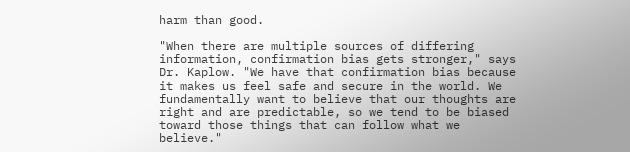harm than good.

"When there are multiple sources of differing information, confirmation bias gets stronger," says Dr. Kaplow. "We have that confirmation bias because it makes us feel safe and secure in the world. We fundamentally want to believe that our thoughts are right and are predictable, so we tend to be biased toward those things that can follow what we believe."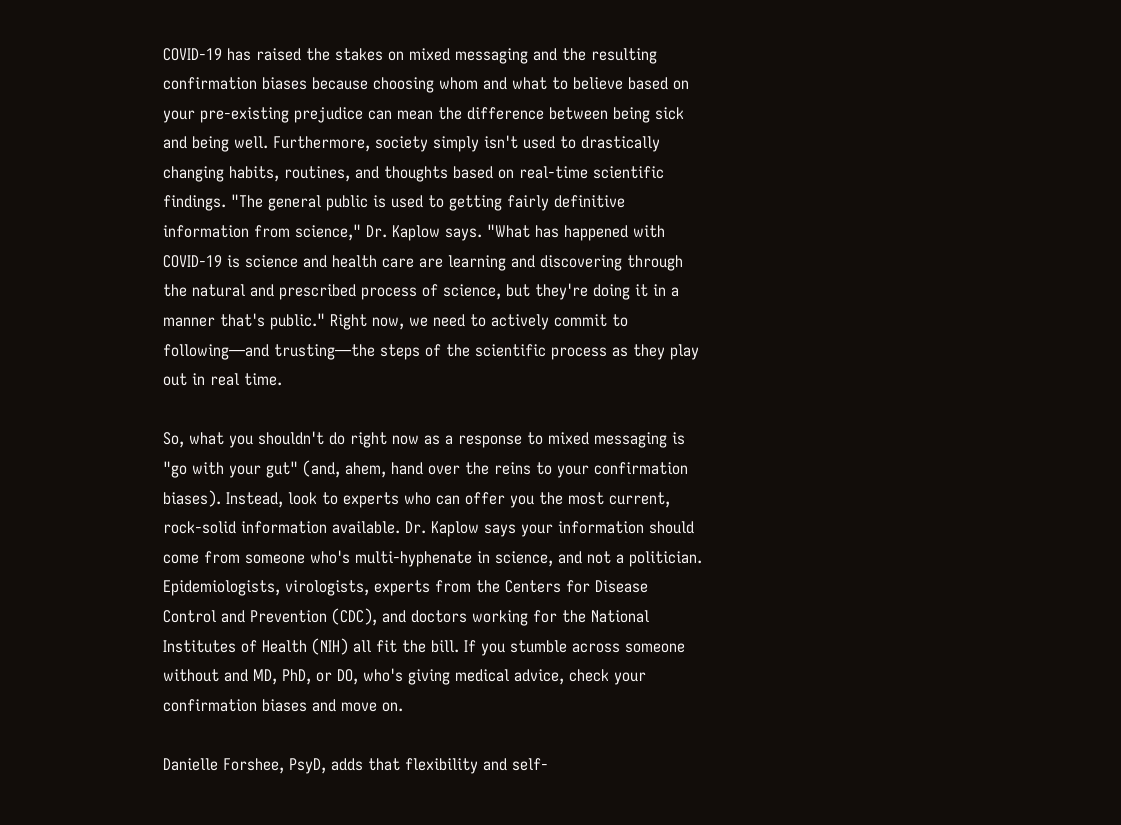COVID-19 has raised the stakes on mixed messaging and the resulting confirmation biases because choosing whom and what to believe based on your pre-existing prejudice can mean the difference between being sick and being well. Furthermore, society simply isn't used to drastically changing habits, routines, and thoughts based on real-time scientific findings. "The general public is used to getting fairly definitive information from science," Dr. Kaplow says. "What has happened with COVID-19 is science and health care are learning and discovering through the natural and prescribed process of science, but they're doing it in a manner that's public." Right now, we need to actively commit to following—and trusting—the steps of the scientific process as they play out in real time.

So, what you shouldn't do right now as a response to mixed messaging is "go with your gut" (and, ahem, hand over the reins to your confirmation biases). Instead, look to experts who can offer you the most current, rock-solid information available. Dr. Kaplow says your information should come from someone who's multi-hyphenate in science, and not a politician. Epidemiologists, virologists, experts from the Centers for Disease Control and Prevention (CDC), and doctors working for the National Institutes of Health (NIH) all fit the bill. If you stumble across someone without and MD, PhD, or DO, who's giving medical advice, check your confirmation biases and move on.

Danielle Forshee, PsyD, adds that flexibility and self-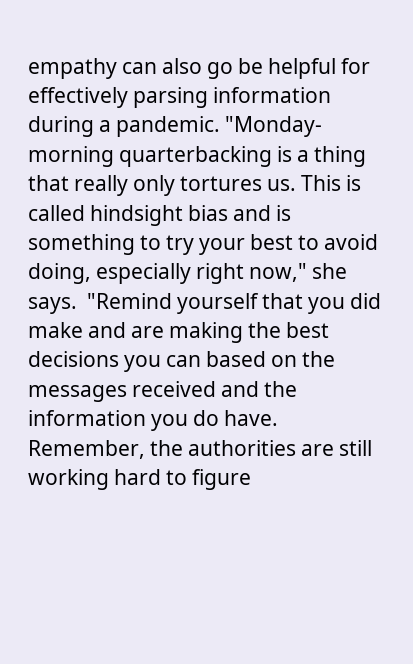empathy can also go be helpful for effectively parsing information during a pandemic. "Monday-morning quarterbacking is a thing that really only tortures us. This is called hindsight bias and is something to try your best to avoid doing, especially right now," she says.  "Remind yourself that you did make and are making the best decisions you can based on the messages received and the information you do have. Remember, the authorities are still working hard to figure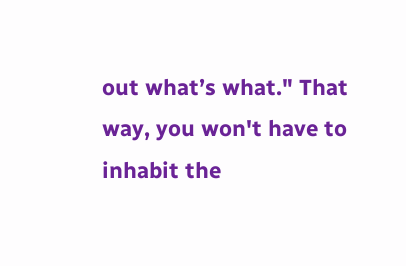out what’s what." That way, you won't have to inhabit the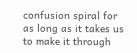confusion spiral for as long as it takes us to make it through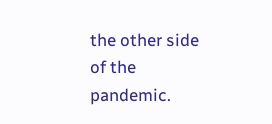the other side of the pandemic.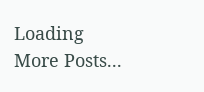Loading More Posts...